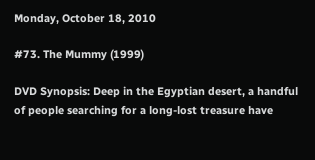Monday, October 18, 2010

#73. The Mummy (1999)

DVD Synopsis: Deep in the Egyptian desert, a handful of people searching for a long-lost treasure have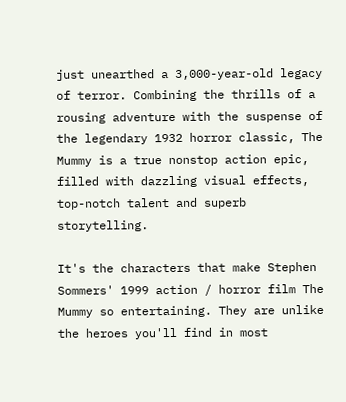just unearthed a 3,000-year-old legacy of terror. Combining the thrills of a rousing adventure with the suspense of the legendary 1932 horror classic, The Mummy is a true nonstop action epic, filled with dazzling visual effects, top-notch talent and superb storytelling.

It's the characters that make Stephen Sommers' 1999 action / horror film The Mummy so entertaining. They are unlike the heroes you'll find in most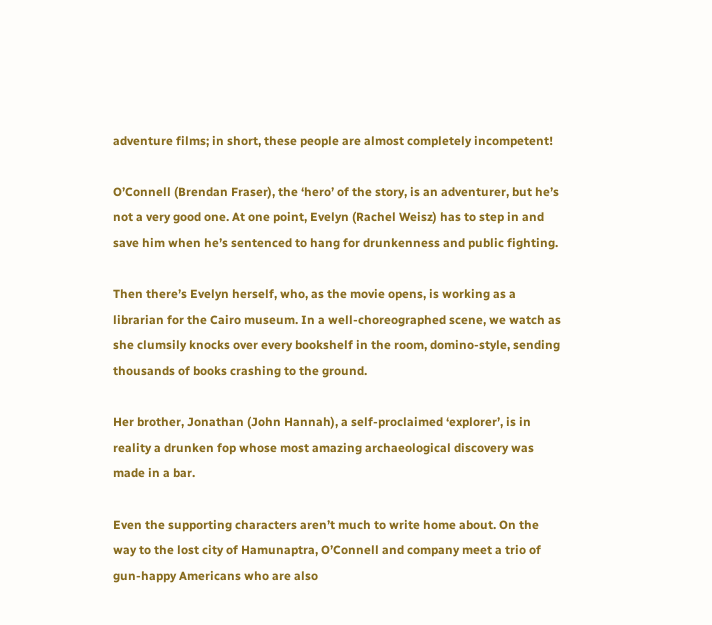adventure films; in short, these people are almost completely incompetent!

O’Connell (Brendan Fraser), the ‘hero’ of the story, is an adventurer, but he’s not a very good one. At one point, Evelyn (Rachel Weisz) has to step in and save him when he’s sentenced to hang for drunkenness and public fighting.

Then there’s Evelyn herself, who, as the movie opens, is working as a librarian for the Cairo museum. In a well-choreographed scene, we watch as she clumsily knocks over every bookshelf in the room, domino-style, sending thousands of books crashing to the ground.

Her brother, Jonathan (John Hannah), a self-proclaimed ‘explorer’, is in reality a drunken fop whose most amazing archaeological discovery was made in a bar.

Even the supporting characters aren’t much to write home about. On the way to the lost city of Hamunaptra, O’Connell and company meet a trio of gun-happy Americans who are also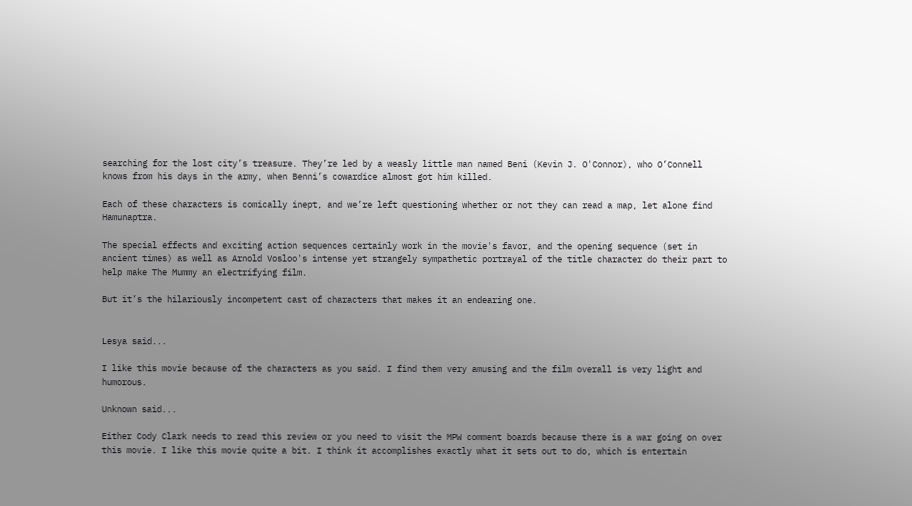searching for the lost city’s treasure. They’re led by a weasly little man named Beni (Kevin J. O'Connor), who O’Connell knows from his days in the army, when Benni’s cowardice almost got him killed.

Each of these characters is comically inept, and we’re left questioning whether or not they can read a map, let alone find Hamunaptra.

The special effects and exciting action sequences certainly work in the movie's favor, and the opening sequence (set in ancient times) as well as Arnold Vosloo's intense yet strangely sympathetic portrayal of the title character do their part to help make The Mummy an electrifying film.

But it’s the hilariously incompetent cast of characters that makes it an endearing one.


Lesya said...

I like this movie because of the characters as you said. I find them very amusing and the film overall is very light and humorous.

Unknown said...

Either Cody Clark needs to read this review or you need to visit the MPW comment boards because there is a war going on over this movie. I like this movie quite a bit. I think it accomplishes exactly what it sets out to do, which is entertain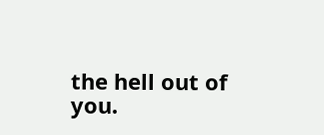the hell out of you.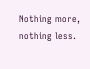Nothing more, nothing less.